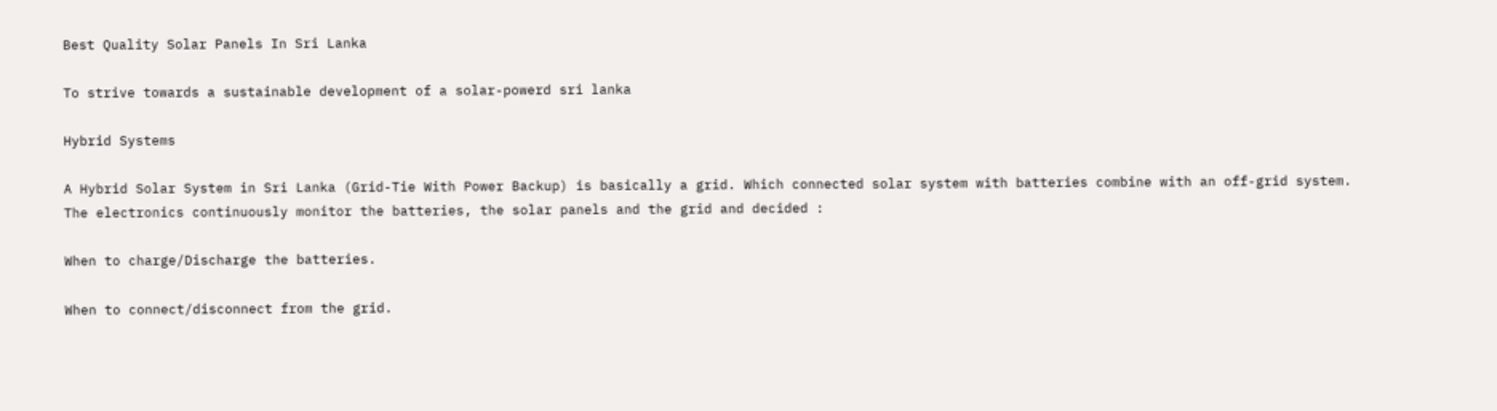Best Quality Solar Panels In Sri Lanka

To strive towards a sustainable development of a solar-powerd sri lanka

Hybrid Systems

A Hybrid Solar System in Sri Lanka (Grid-Tie With Power Backup) is basically a grid. Which connected solar system with batteries combine with an off-grid system. The electronics continuously monitor the batteries, the solar panels and the grid and decided :

When to charge/Discharge the batteries.

When to connect/disconnect from the grid.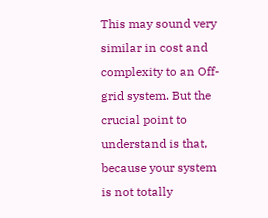This may sound very similar in cost and complexity to an Off-grid system. But the crucial point to understand is that, because your system is not totally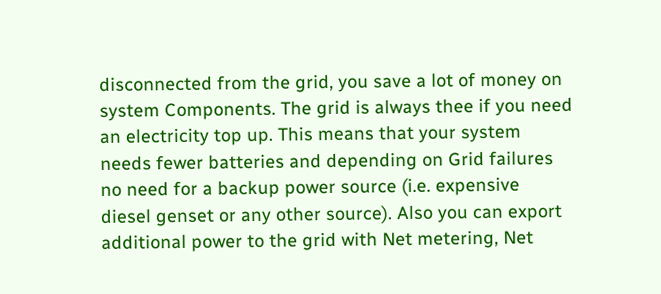disconnected from the grid, you save a lot of money on system Components. The grid is always thee if you need an electricity top up. This means that your system needs fewer batteries and depending on Grid failures no need for a backup power source (i.e. expensive diesel genset or any other source). Also you can export additional power to the grid with Net metering, Net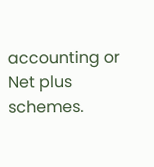accounting or Net plus schemes.